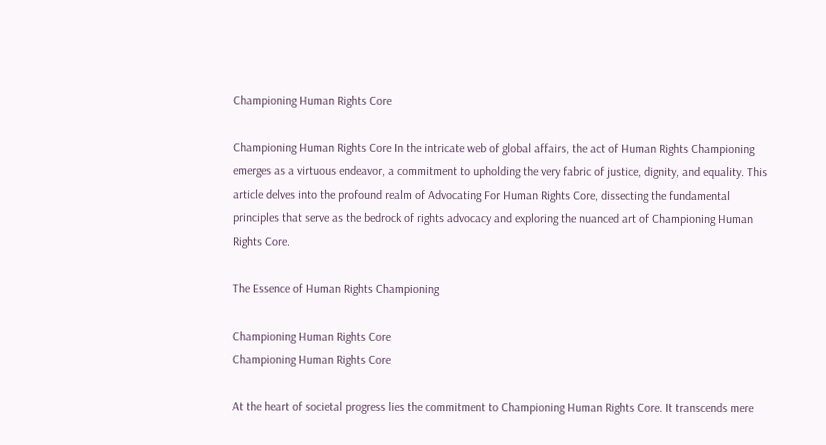Championing Human Rights Core

Championing Human Rights Core In the intricate web of global affairs, the act of Human Rights Championing emerges as a virtuous endeavor, a commitment to upholding the very fabric of justice, dignity, and equality. This article delves into the profound realm of Advocating For Human Rights Core, dissecting the fundamental principles that serve as the bedrock of rights advocacy and exploring the nuanced art of Championing Human Rights Core.

The Essence of Human Rights Championing

Championing Human Rights Core
Championing Human Rights Core

At the heart of societal progress lies the commitment to Championing Human Rights Core. It transcends mere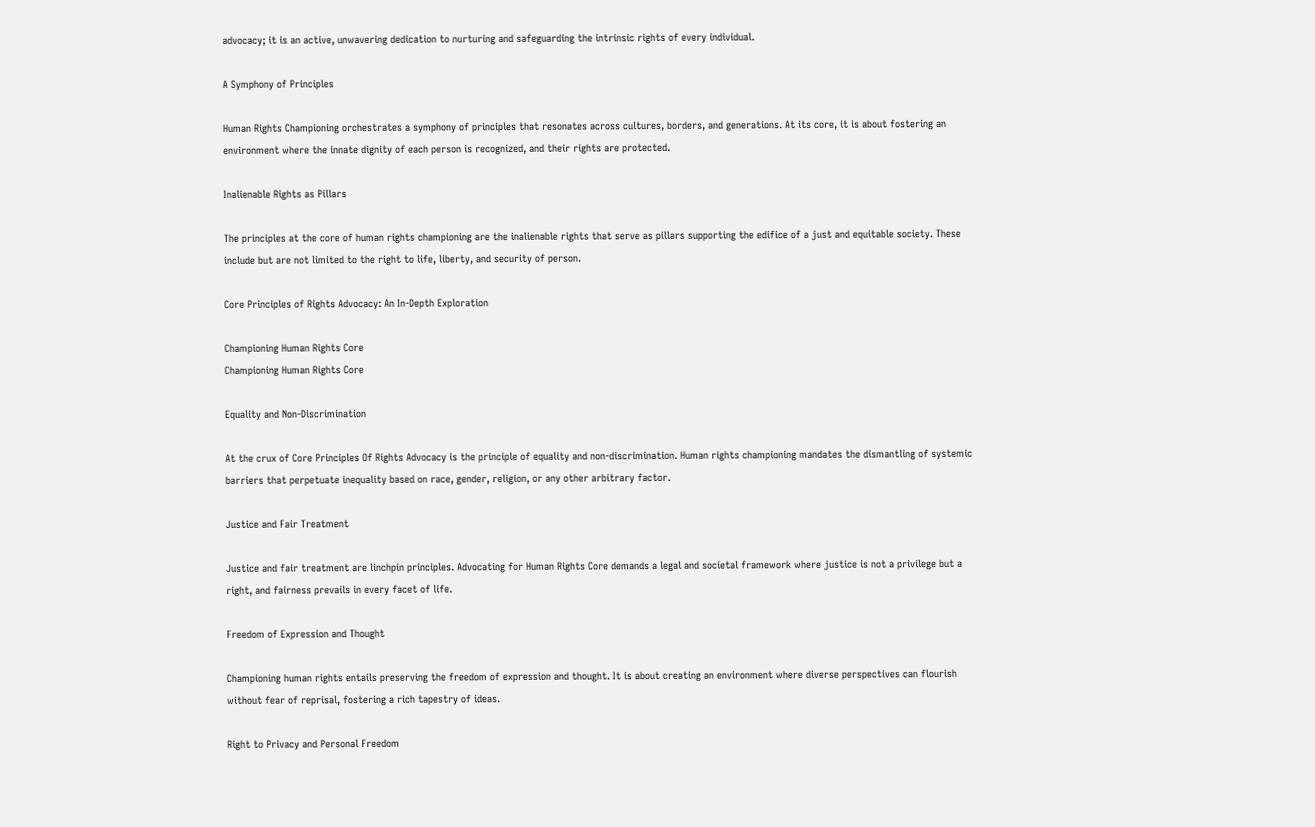advocacy; it is an active, unwavering dedication to nurturing and safeguarding the intrinsic rights of every individual.

A Symphony of Principles

Human Rights Championing orchestrates a symphony of principles that resonates across cultures, borders, and generations. At its core, it is about fostering an environment where the innate dignity of each person is recognized, and their rights are protected.

Inalienable Rights as Pillars

The principles at the core of human rights championing are the inalienable rights that serve as pillars supporting the edifice of a just and equitable society. These include but are not limited to the right to life, liberty, and security of person.

Core Principles of Rights Advocacy: An In-Depth Exploration

Championing Human Rights Core
Championing Human Rights Core

Equality and Non-Discrimination

At the crux of Core Principles Of Rights Advocacy is the principle of equality and non-discrimination. Human rights championing mandates the dismantling of systemic barriers that perpetuate inequality based on race, gender, religion, or any other arbitrary factor.

Justice and Fair Treatment

Justice and fair treatment are linchpin principles. Advocating for Human Rights Core demands a legal and societal framework where justice is not a privilege but a right, and fairness prevails in every facet of life.

Freedom of Expression and Thought

Championing human rights entails preserving the freedom of expression and thought. It is about creating an environment where diverse perspectives can flourish without fear of reprisal, fostering a rich tapestry of ideas.

Right to Privacy and Personal Freedom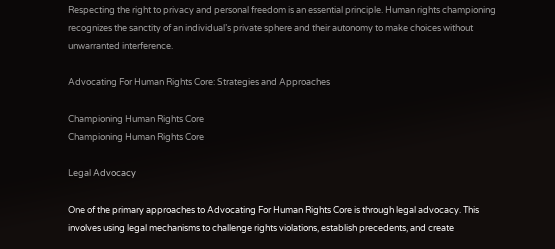Respecting the right to privacy and personal freedom is an essential principle. Human rights championing recognizes the sanctity of an individual’s private sphere and their autonomy to make choices without unwarranted interference.

Advocating For Human Rights Core: Strategies and Approaches

Championing Human Rights Core
Championing Human Rights Core

Legal Advocacy

One of the primary approaches to Advocating For Human Rights Core is through legal advocacy. This involves using legal mechanisms to challenge rights violations, establish precedents, and create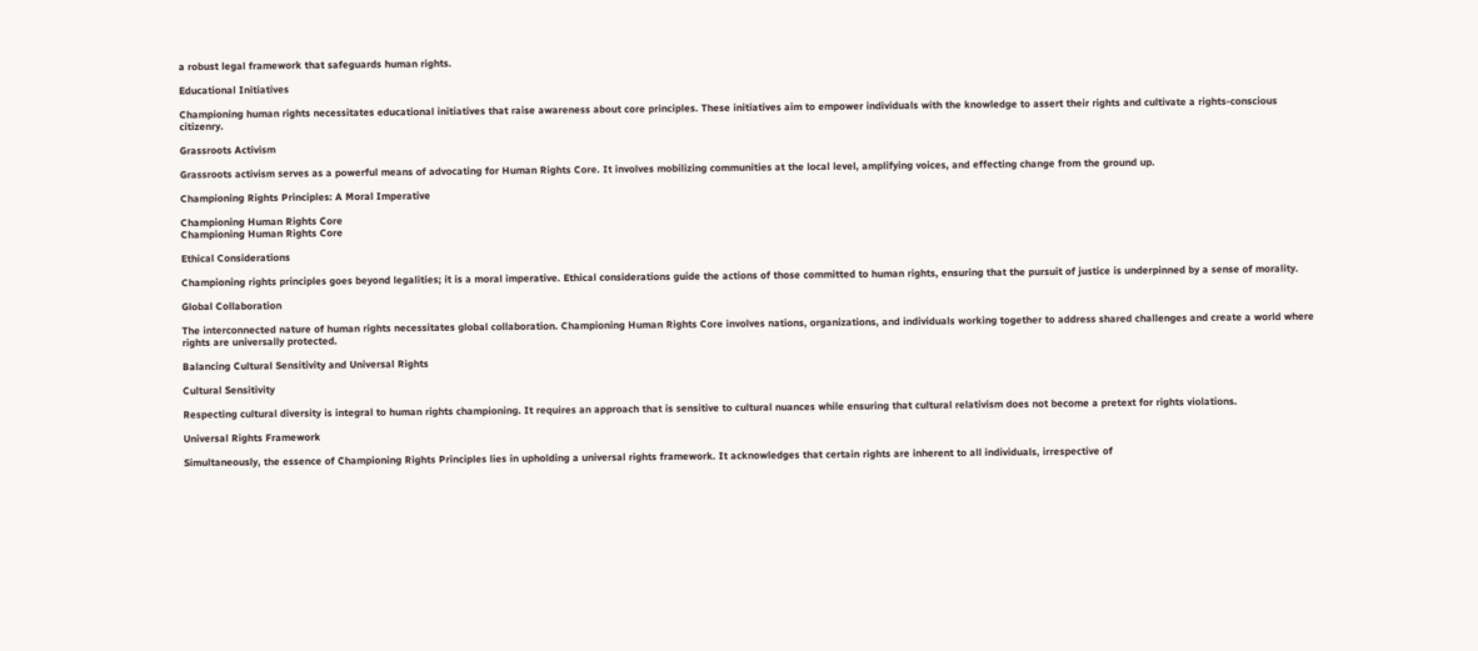a robust legal framework that safeguards human rights.

Educational Initiatives

Championing human rights necessitates educational initiatives that raise awareness about core principles. These initiatives aim to empower individuals with the knowledge to assert their rights and cultivate a rights-conscious citizenry.

Grassroots Activism

Grassroots activism serves as a powerful means of advocating for Human Rights Core. It involves mobilizing communities at the local level, amplifying voices, and effecting change from the ground up.

Championing Rights Principles: A Moral Imperative

Championing Human Rights Core
Championing Human Rights Core

Ethical Considerations

Championing rights principles goes beyond legalities; it is a moral imperative. Ethical considerations guide the actions of those committed to human rights, ensuring that the pursuit of justice is underpinned by a sense of morality.

Global Collaboration

The interconnected nature of human rights necessitates global collaboration. Championing Human Rights Core involves nations, organizations, and individuals working together to address shared challenges and create a world where rights are universally protected.

Balancing Cultural Sensitivity and Universal Rights

Cultural Sensitivity

Respecting cultural diversity is integral to human rights championing. It requires an approach that is sensitive to cultural nuances while ensuring that cultural relativism does not become a pretext for rights violations.

Universal Rights Framework

Simultaneously, the essence of Championing Rights Principles lies in upholding a universal rights framework. It acknowledges that certain rights are inherent to all individuals, irrespective of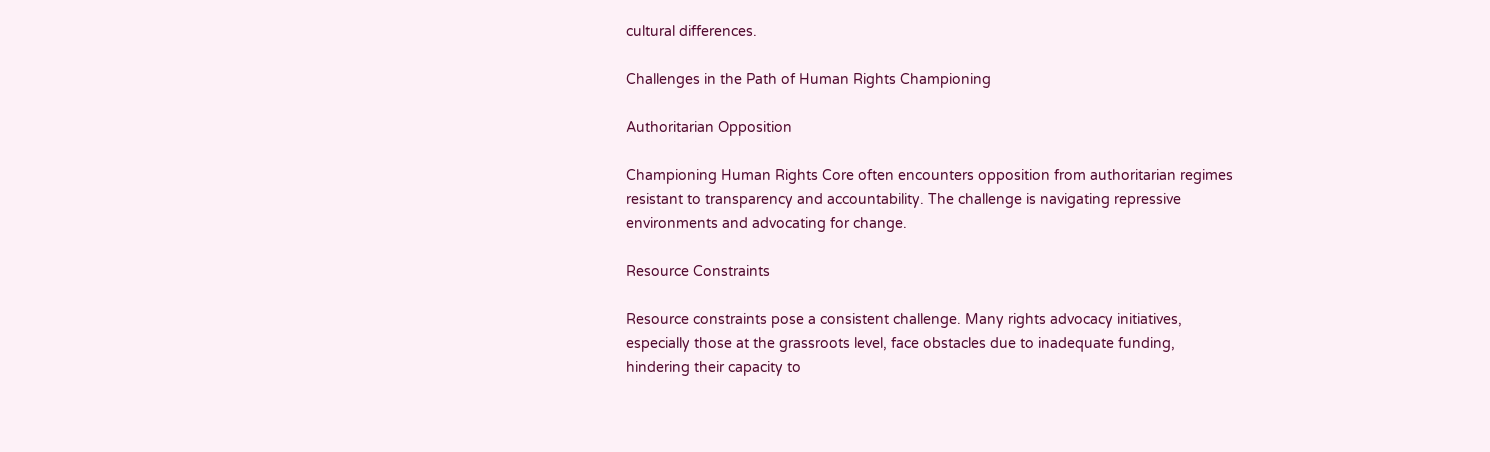cultural differences.

Challenges in the Path of Human Rights Championing

Authoritarian Opposition

Championing Human Rights Core often encounters opposition from authoritarian regimes resistant to transparency and accountability. The challenge is navigating repressive environments and advocating for change.

Resource Constraints

Resource constraints pose a consistent challenge. Many rights advocacy initiatives, especially those at the grassroots level, face obstacles due to inadequate funding, hindering their capacity to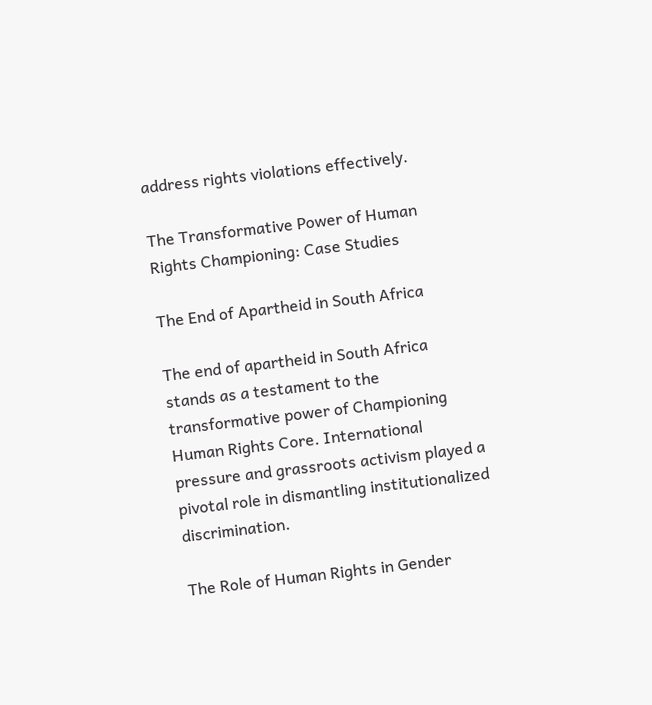address rights violations effectively.

The Transformative Power of Human Rights Championing: Case Studies

The End of Apartheid in South Africa

The end of apartheid in South Africa stands as a testament to the transformative power of Championing Human Rights Core. International pressure and grassroots activism played a pivotal role in dismantling institutionalized discrimination.

The Role of Human Rights in Gender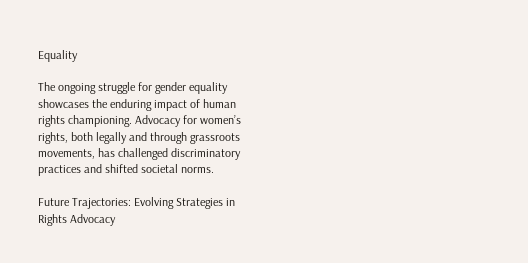Equality

The ongoing struggle for gender equality showcases the enduring impact of human rights championing. Advocacy for women’s rights, both legally and through grassroots movements, has challenged discriminatory practices and shifted societal norms.

Future Trajectories: Evolving Strategies in Rights Advocacy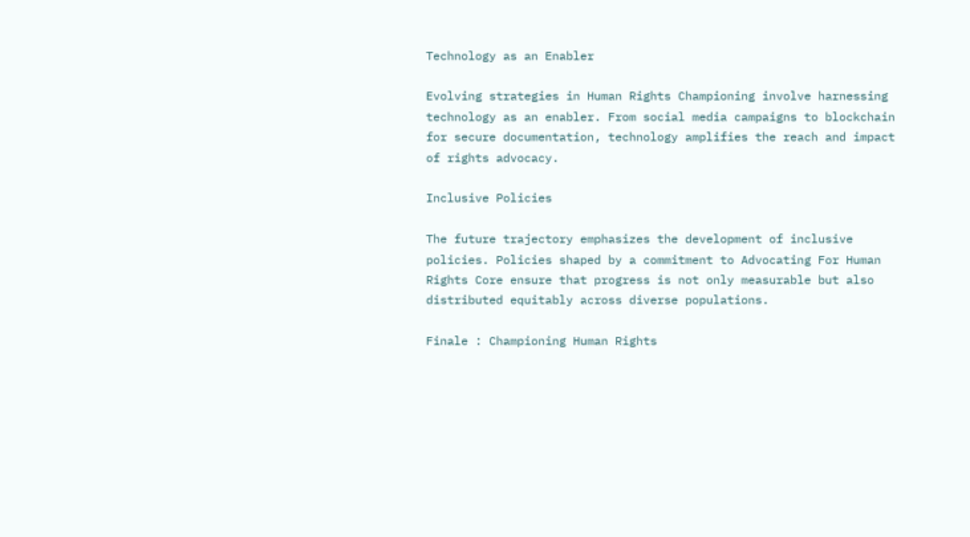Technology as an Enabler

Evolving strategies in Human Rights Championing involve harnessing technology as an enabler. From social media campaigns to blockchain for secure documentation, technology amplifies the reach and impact of rights advocacy.

Inclusive Policies

The future trajectory emphasizes the development of inclusive policies. Policies shaped by a commitment to Advocating For Human Rights Core ensure that progress is not only measurable but also distributed equitably across diverse populations.

Finale : Championing Human Rights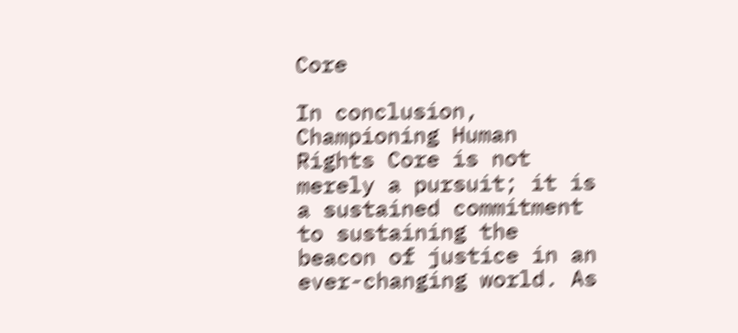Core

In conclusion, Championing Human Rights Core is not merely a pursuit; it is a sustained commitment to sustaining the beacon of justice in an ever-changing world. As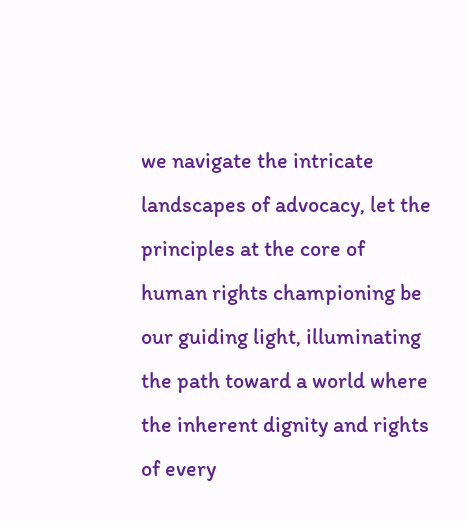we navigate the intricate landscapes of advocacy, let the principles at the core of human rights championing be our guiding light, illuminating the path toward a world where the inherent dignity and rights of every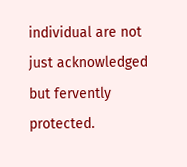individual are not just acknowledged but fervently protected.